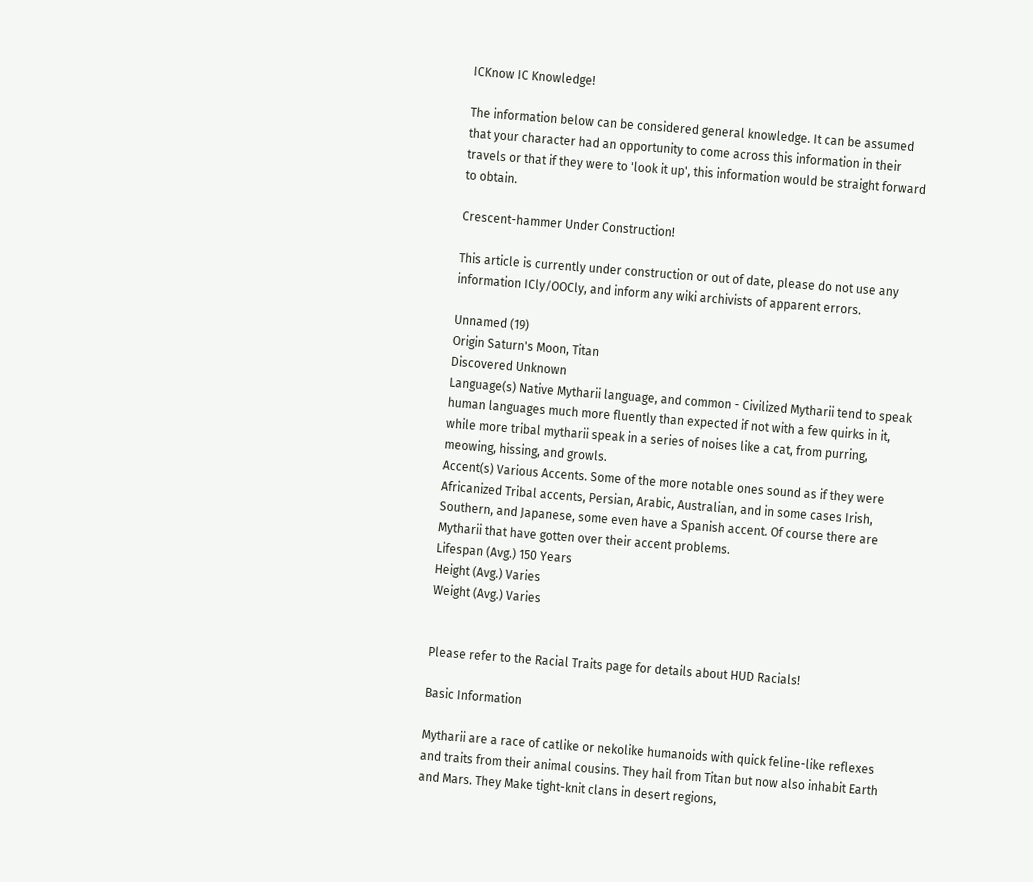ICKnow IC Knowledge!

The information below can be considered general knowledge. It can be assumed that your character had an opportunity to come across this information in their travels or that if they were to 'look it up', this information would be straight forward to obtain.

Crescent-hammer Under Construction!

This article is currently under construction or out of date, please do not use any information ICly/OOCly, and inform any wiki archivists of apparent errors.

Unnamed (19)
Origin Saturn's Moon, Titan
Discovered Unknown
Language(s) Native Mytharii language, and common - Civilized Mytharii tend to speak human languages much more fluently than expected if not with a few quirks in it, while more tribal mytharii speak in a series of noises like a cat, from purring, meowing, hissing, and growls.
Accent(s) Various Accents. Some of the more notable ones sound as if they were Africanized Tribal accents, Persian, Arabic, Australian, and in some cases Irish, Southern, and Japanese, some even have a Spanish accent. Of course there are Mytharii that have gotten over their accent problems.
Lifespan (Avg.) 150 Years
Height (Avg.) Varies
Weight (Avg.) Varies


Please refer to the Racial Traits page for details about HUD Racials!

Basic Information

Mytharii are a race of catlike or nekolike humanoids with quick feline-like reflexes and traits from their animal cousins. They hail from Titan but now also inhabit Earth and Mars. They Make tight-knit clans in desert regions,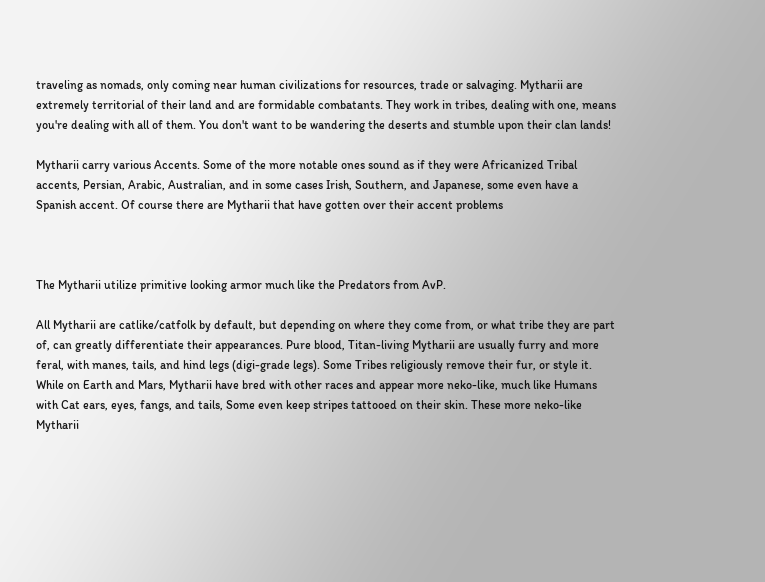traveling as nomads, only coming near human civilizations for resources, trade or salvaging. Mytharii are extremely territorial of their land and are formidable combatants. They work in tribes, dealing with one, means you're dealing with all of them. You don't want to be wandering the deserts and stumble upon their clan lands!

Mytharii carry various Accents. Some of the more notable ones sound as if they were Africanized Tribal accents, Persian, Arabic, Australian, and in some cases Irish, Southern, and Japanese, some even have a Spanish accent. Of course there are Mytharii that have gotten over their accent problems



The Mytharii utilize primitive looking armor much like the Predators from AvP.

All Mytharii are catlike/catfolk by default, but depending on where they come from, or what tribe they are part of, can greatly differentiate their appearances. Pure blood, Titan-living Mytharii are usually furry and more feral, with manes, tails, and hind legs (digi-grade legs). Some Tribes religiously remove their fur, or style it. While on Earth and Mars, Mytharii have bred with other races and appear more neko-like, much like Humans with Cat ears, eyes, fangs, and tails, Some even keep stripes tattooed on their skin. These more neko-like Mytharii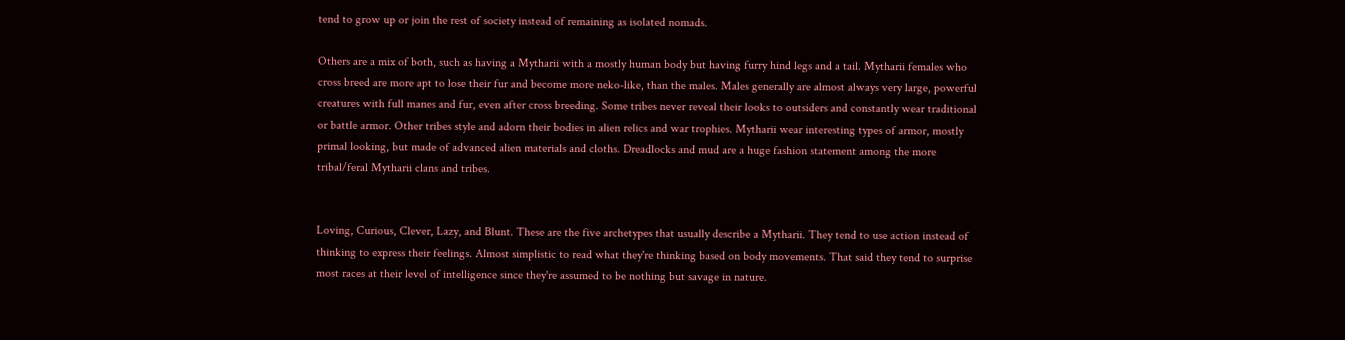tend to grow up or join the rest of society instead of remaining as isolated nomads.

Others are a mix of both, such as having a Mytharii with a mostly human body but having furry hind legs and a tail. Mytharii females who cross breed are more apt to lose their fur and become more neko-like, than the males. Males generally are almost always very large, powerful creatures with full manes and fur, even after cross breeding. Some tribes never reveal their looks to outsiders and constantly wear traditional or battle armor. Other tribes style and adorn their bodies in alien relics and war trophies. Mytharii wear interesting types of armor, mostly primal looking, but made of advanced alien materials and cloths. Dreadlocks and mud are a huge fashion statement among the more tribal/feral Mytharii clans and tribes.


Loving, Curious, Clever, Lazy, and Blunt. These are the five archetypes that usually describe a Mytharii. They tend to use action instead of thinking to express their feelings. Almost simplistic to read what they're thinking based on body movements. That said they tend to surprise most races at their level of intelligence since they're assumed to be nothing but savage in nature.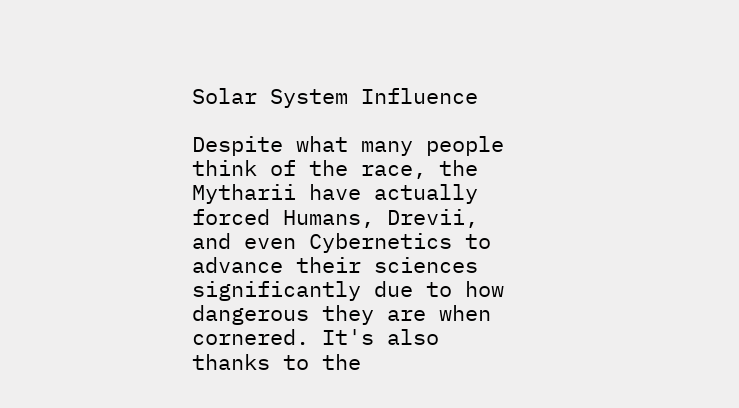Solar System Influence

Despite what many people think of the race, the Mytharii have actually forced Humans, Drevii, and even Cybernetics to advance their sciences significantly due to how dangerous they are when cornered. It's also thanks to the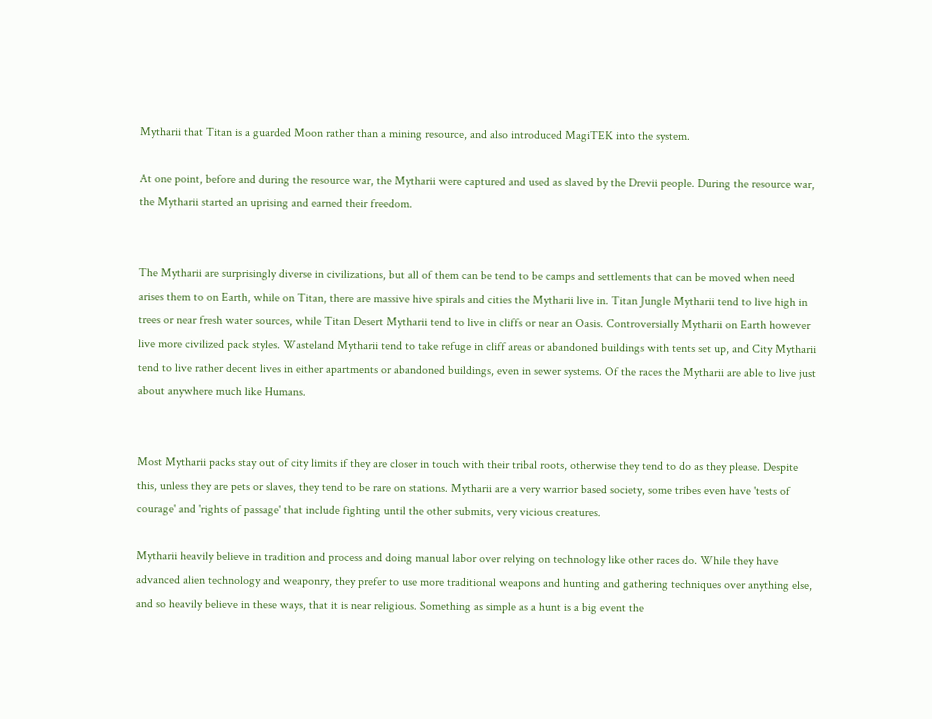Mytharii that Titan is a guarded Moon rather than a mining resource, and also introduced MagiTEK into the system.

At one point, before and during the resource war, the Mytharii were captured and used as slaved by the Drevii people. During the resource war, the Mytharii started an uprising and earned their freedom.


The Mytharii are surprisingly diverse in civilizations, but all of them can be tend to be camps and settlements that can be moved when need arises them to on Earth, while on Titan, there are massive hive spirals and cities the Mytharii live in. Titan Jungle Mytharii tend to live high in trees or near fresh water sources, while Titan Desert Mytharii tend to live in cliffs or near an Oasis. Controversially Mytharii on Earth however live more civilized pack styles. Wasteland Mytharii tend to take refuge in cliff areas or abandoned buildings with tents set up, and City Mytharii tend to live rather decent lives in either apartments or abandoned buildings, even in sewer systems. Of the races the Mytharii are able to live just about anywhere much like Humans.


Most Mytharii packs stay out of city limits if they are closer in touch with their tribal roots, otherwise they tend to do as they please. Despite this, unless they are pets or slaves, they tend to be rare on stations. Mytharii are a very warrior based society, some tribes even have 'tests of courage' and 'rights of passage' that include fighting until the other submits, very vicious creatures.

Mytharii heavily believe in tradition and process and doing manual labor over relying on technology like other races do. While they have advanced alien technology and weaponry, they prefer to use more traditional weapons and hunting and gathering techniques over anything else, and so heavily believe in these ways, that it is near religious. Something as simple as a hunt is a big event the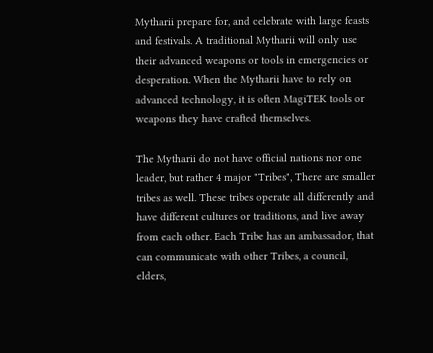Mytharii prepare for, and celebrate with large feasts and festivals. A traditional Mytharii will only use their advanced weapons or tools in emergencies or desperation. When the Mytharii have to rely on advanced technology, it is often MagiTEK tools or weapons they have crafted themselves.

The Mytharii do not have official nations nor one leader, but rather 4 major "Tribes", There are smaller tribes as well. These tribes operate all differently and have different cultures or traditions, and live away from each other. Each Tribe has an ambassador, that can communicate with other Tribes, a council, elders,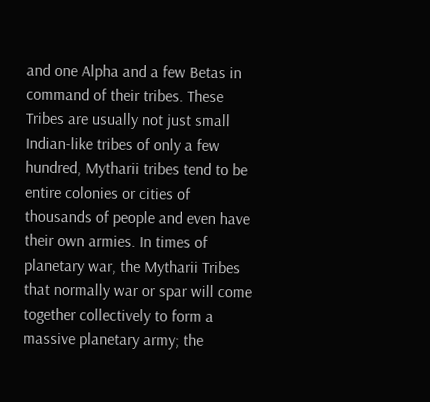and one Alpha and a few Betas in command of their tribes. These Tribes are usually not just small Indian-like tribes of only a few hundred, Mytharii tribes tend to be entire colonies or cities of thousands of people and even have their own armies. In times of planetary war, the Mytharii Tribes that normally war or spar will come together collectively to form a massive planetary army; the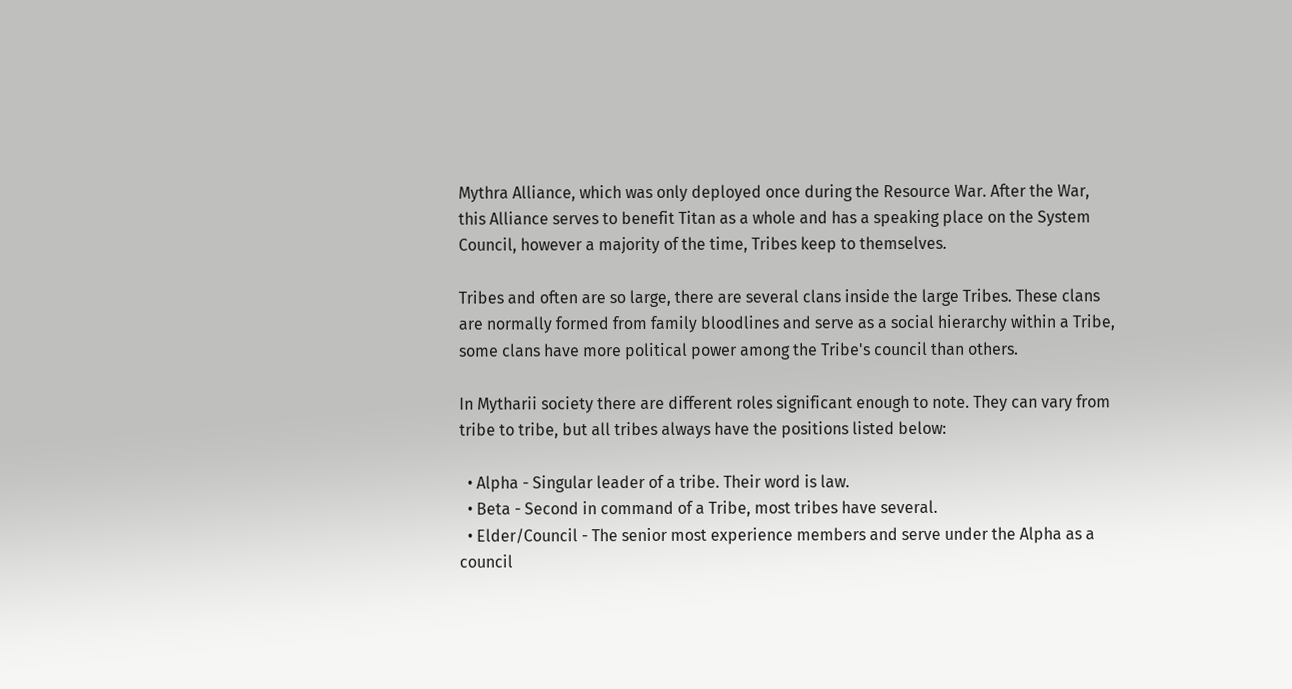Mythra Alliance, which was only deployed once during the Resource War. After the War, this Alliance serves to benefit Titan as a whole and has a speaking place on the System Council, however a majority of the time, Tribes keep to themselves.

Tribes and often are so large, there are several clans inside the large Tribes. These clans are normally formed from family bloodlines and serve as a social hierarchy within a Tribe, some clans have more political power among the Tribe's council than others.

In Mytharii society there are different roles significant enough to note. They can vary from tribe to tribe, but all tribes always have the positions listed below:

  • Alpha - Singular leader of a tribe. Their word is law.
  • Beta - Second in command of a Tribe, most tribes have several.
  • Elder/Council - The senior most experience members and serve under the Alpha as a council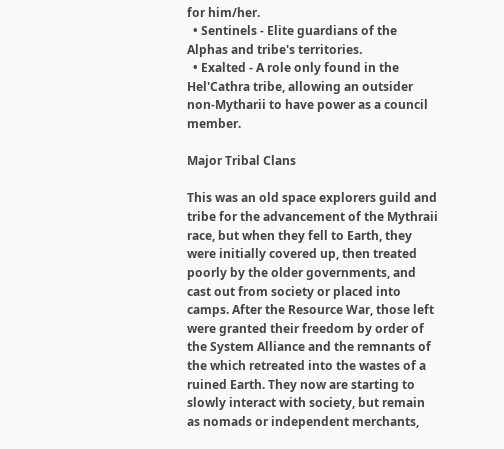for him/her.
  • Sentinels - Elite guardians of the Alphas and tribe's territories.
  • Exalted - A role only found in the Hel'Cathra tribe, allowing an outsider non-Mytharii to have power as a council member.

Major Tribal Clans

This was an old space explorers guild and tribe for the advancement of the Mythraii race, but when they fell to Earth, they were initially covered up, then treated poorly by the older governments, and cast out from society or placed into camps. After the Resource War, those left were granted their freedom by order of the System Alliance and the remnants of the which retreated into the wastes of a ruined Earth. They now are starting to slowly interact with society, but remain as nomads or independent merchants,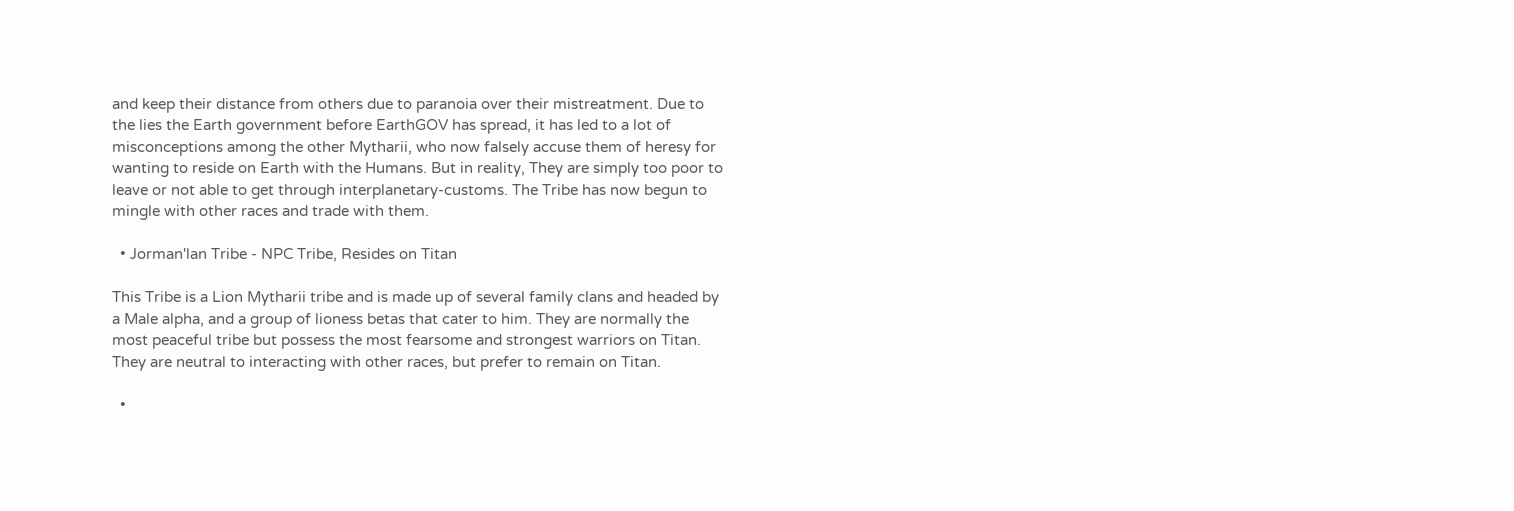and keep their distance from others due to paranoia over their mistreatment. Due to the lies the Earth government before EarthGOV has spread, it has led to a lot of misconceptions among the other Mytharii, who now falsely accuse them of heresy for wanting to reside on Earth with the Humans. But in reality, They are simply too poor to leave or not able to get through interplanetary-customs. The Tribe has now begun to mingle with other races and trade with them.

  • Jorman'lan Tribe - NPC Tribe, Resides on Titan

This Tribe is a Lion Mytharii tribe and is made up of several family clans and headed by a Male alpha, and a group of lioness betas that cater to him. They are normally the most peaceful tribe but possess the most fearsome and strongest warriors on Titan. They are neutral to interacting with other races, but prefer to remain on Titan.

  •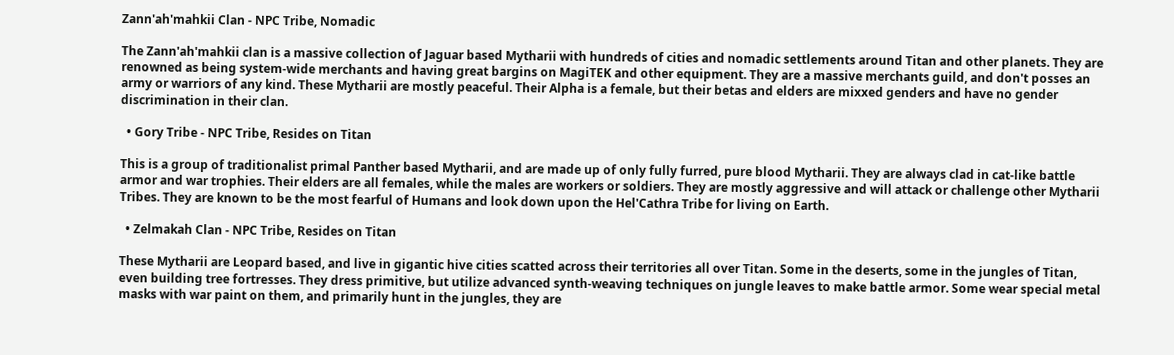Zann'ah'mahkii Clan - NPC Tribe, Nomadic

The Zann'ah'mahkii clan is a massive collection of Jaguar based Mytharii with hundreds of cities and nomadic settlements around Titan and other planets. They are renowned as being system-wide merchants and having great bargins on MagiTEK and other equipment. They are a massive merchants guild, and don't posses an army or warriors of any kind. These Mytharii are mostly peaceful. Their Alpha is a female, but their betas and elders are mixxed genders and have no gender discrimination in their clan.

  • Gory Tribe - NPC Tribe, Resides on Titan

This is a group of traditionalist primal Panther based Mytharii, and are made up of only fully furred, pure blood Mytharii. They are always clad in cat-like battle armor and war trophies. Their elders are all females, while the males are workers or soldiers. They are mostly aggressive and will attack or challenge other Mytharii Tribes. They are known to be the most fearful of Humans and look down upon the Hel'Cathra Tribe for living on Earth.

  • Zelmakah Clan - NPC Tribe, Resides on Titan

These Mytharii are Leopard based, and live in gigantic hive cities scatted across their territories all over Titan. Some in the deserts, some in the jungles of Titan, even building tree fortresses. They dress primitive, but utilize advanced synth-weaving techniques on jungle leaves to make battle armor. Some wear special metal masks with war paint on them, and primarily hunt in the jungles, they are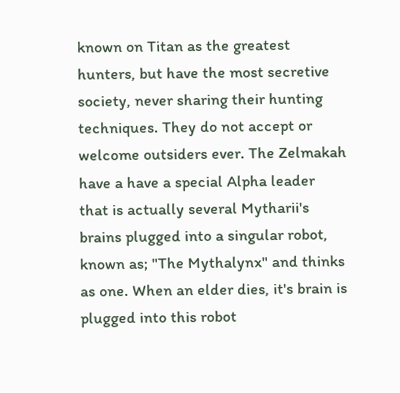known on Titan as the greatest hunters, but have the most secretive society, never sharing their hunting techniques. They do not accept or welcome outsiders ever. The Zelmakah have a have a special Alpha leader that is actually several Mytharii's brains plugged into a singular robot, known as; "The Mythalynx" and thinks as one. When an elder dies, it's brain is plugged into this robot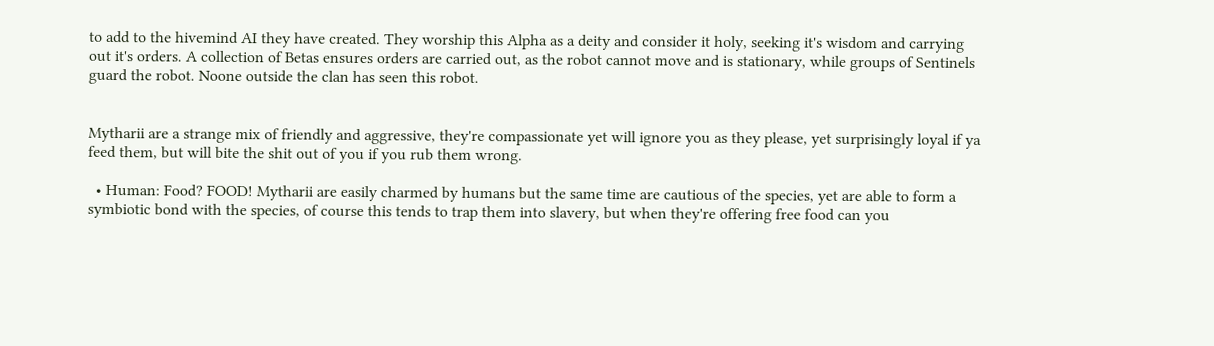to add to the hivemind AI they have created. They worship this Alpha as a deity and consider it holy, seeking it's wisdom and carrying out it's orders. A collection of Betas ensures orders are carried out, as the robot cannot move and is stationary, while groups of Sentinels guard the robot. Noone outside the clan has seen this robot.


Mytharii are a strange mix of friendly and aggressive, they're compassionate yet will ignore you as they please, yet surprisingly loyal if ya feed them, but will bite the shit out of you if you rub them wrong.

  • Human: Food? FOOD! Mytharii are easily charmed by humans but the same time are cautious of the species, yet are able to form a symbiotic bond with the species, of course this tends to trap them into slavery, but when they're offering free food can you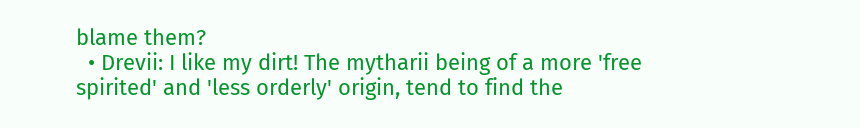blame them?
  • Drevii: I like my dirt! The mytharii being of a more 'free spirited' and 'less orderly' origin, tend to find the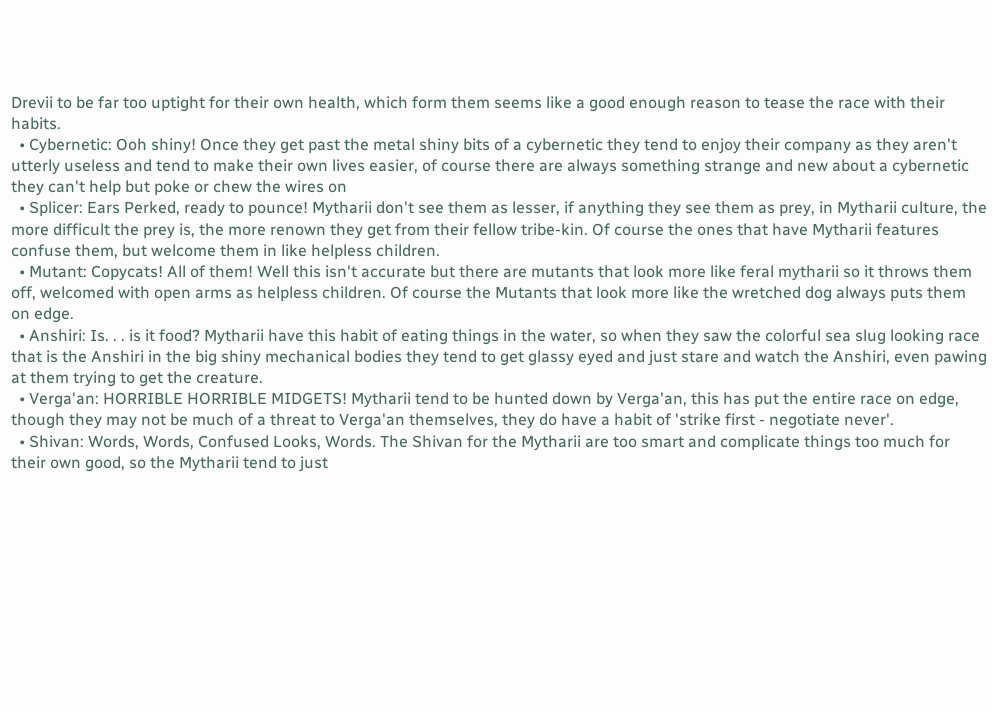Drevii to be far too uptight for their own health, which form them seems like a good enough reason to tease the race with their habits.
  • Cybernetic: Ooh shiny! Once they get past the metal shiny bits of a cybernetic they tend to enjoy their company as they aren't utterly useless and tend to make their own lives easier, of course there are always something strange and new about a cybernetic they can't help but poke or chew the wires on
  • Splicer: Ears Perked, ready to pounce! Mytharii don't see them as lesser, if anything they see them as prey, in Mytharii culture, the more difficult the prey is, the more renown they get from their fellow tribe-kin. Of course the ones that have Mytharii features confuse them, but welcome them in like helpless children.
  • Mutant: Copycats! All of them! Well this isn't accurate but there are mutants that look more like feral mytharii so it throws them off, welcomed with open arms as helpless children. Of course the Mutants that look more like the wretched dog always puts them on edge.
  • Anshiri: Is. . . is it food? Mytharii have this habit of eating things in the water, so when they saw the colorful sea slug looking race that is the Anshiri in the big shiny mechanical bodies they tend to get glassy eyed and just stare and watch the Anshiri, even pawing at them trying to get the creature.
  • Verga'an: HORRIBLE HORRIBLE MIDGETS! Mytharii tend to be hunted down by Verga'an, this has put the entire race on edge, though they may not be much of a threat to Verga'an themselves, they do have a habit of 'strike first - negotiate never'.
  • Shivan: Words, Words, Confused Looks, Words. The Shivan for the Mytharii are too smart and complicate things too much for their own good, so the Mytharii tend to just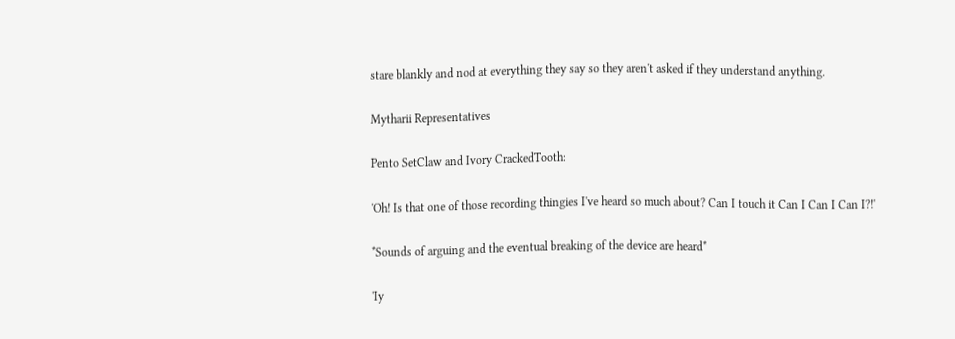stare blankly and nod at everything they say so they aren't asked if they understand anything.

Mytharii Representatives

Pento SetClaw and Ivory CrackedTooth:

'Oh! Is that one of those recording thingies I've heard so much about? Can I touch it Can I Can I Can I?!'

*Sounds of arguing and the eventual breaking of the device are heard*

'Iy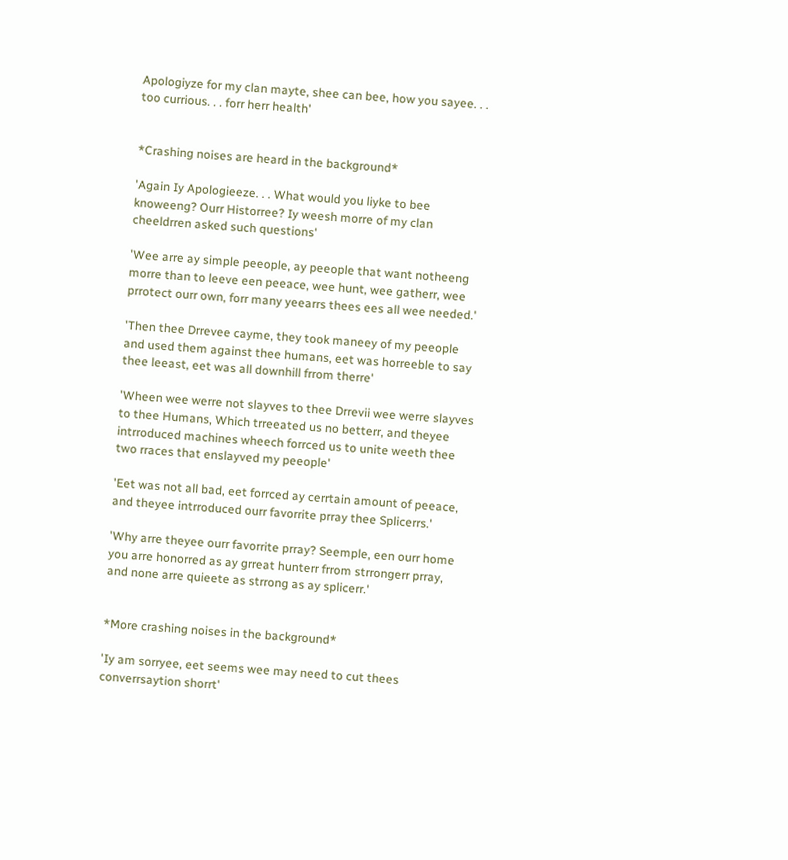Apologiyze for my clan mayte, shee can bee, how you sayee. . . too currious. . . forr herr health'


*Crashing noises are heard in the background*

'Again Iy Apologieeze. . . What would you liyke to bee knoweeng? Ourr Historree? Iy weesh morre of my clan cheeldrren asked such questions'

'Wee arre ay simple peeople, ay peeople that want notheeng morre than to leeve een peeace, wee hunt, wee gatherr, wee prrotect ourr own, forr many yeearrs thees ees all wee needed.'

'Then thee Drrevee cayme, they took maneey of my peeople and used them against thee humans, eet was horreeble to say thee leeast, eet was all downhill frrom therre'

'Wheen wee werre not slayves to thee Drrevii wee werre slayves to thee Humans, Which trreeated us no betterr, and theyee intrroduced machines wheech forrced us to unite weeth thee two rraces that enslayved my peeople'

'Eet was not all bad, eet forrced ay cerrtain amount of peeace, and theyee intrroduced ourr favorrite prray thee Splicerrs.'

'Why arre theyee ourr favorrite prray? Seemple, een ourr home you arre honorred as ay grreat hunterr frrom strrongerr prray, and none arre quieete as strrong as ay splicerr.'


*More crashing noises in the background*

'Iy am sorryee, eet seems wee may need to cut thees converrsaytion shorrt'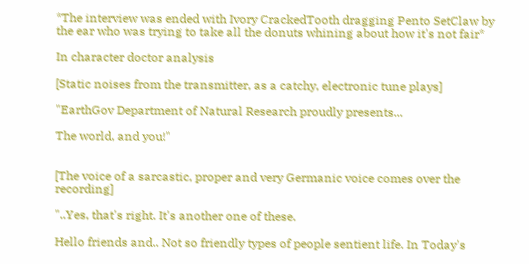*The interview was ended with Ivory CrackedTooth dragging Pento SetClaw by the ear who was trying to take all the donuts whining about how it's not fair*

In character doctor analysis

[Static noises from the transmitter, as a catchy, electronic tune plays]

"EarthGov Department of Natural Research proudly presents...

The world, and you!"


[The voice of a sarcastic, proper and very Germanic voice comes over the recording]

"..Yes, that's right. It's another one of these.

Hello friends and.. Not so friendly types of people sentient life. In Today's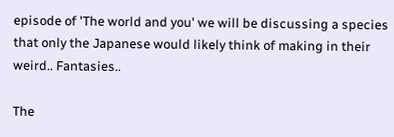episode of 'The world and you' we will be discussing a species that only the Japanese would likely think of making in their weird.. Fantasies..

The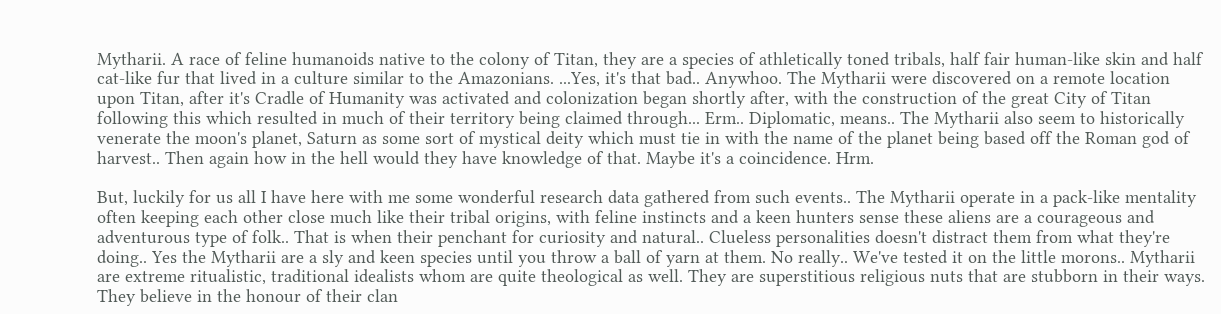Mytharii. A race of feline humanoids native to the colony of Titan, they are a species of athletically toned tribals, half fair human-like skin and half cat-like fur that lived in a culture similar to the Amazonians. ...Yes, it's that bad.. Anywhoo. The Mytharii were discovered on a remote location upon Titan, after it's Cradle of Humanity was activated and colonization began shortly after, with the construction of the great City of Titan following this which resulted in much of their territory being claimed through... Erm.. Diplomatic, means.. The Mytharii also seem to historically venerate the moon's planet, Saturn as some sort of mystical deity which must tie in with the name of the planet being based off the Roman god of harvest.. Then again how in the hell would they have knowledge of that. Maybe it's a coincidence. Hrm.

But, luckily for us all I have here with me some wonderful research data gathered from such events.. The Mytharii operate in a pack-like mentality often keeping each other close much like their tribal origins, with feline instincts and a keen hunters sense these aliens are a courageous and adventurous type of folk.. That is when their penchant for curiosity and natural.. Clueless personalities doesn't distract them from what they're doing.. Yes the Mytharii are a sly and keen species until you throw a ball of yarn at them. No really.. We've tested it on the little morons.. Mytharii are extreme ritualistic, traditional idealists whom are quite theological as well. They are superstitious religious nuts that are stubborn in their ways. They believe in the honour of their clan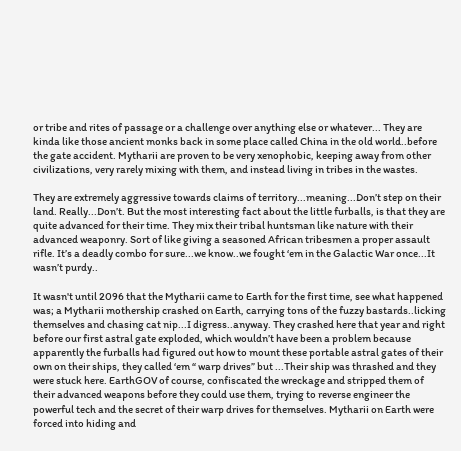or tribe and rites of passage or a challenge over anything else or whatever... They are kinda like those ancient monks back in some place called China in the old world..before the gate accident. Mytharii are proven to be very xenophobic, keeping away from other civilizations, very rarely mixing with them, and instead living in tribes in the wastes.

They are extremely aggressive towards claims of territory...meaning...Don’t step on their land. Really...Don’t. But the most interesting fact about the little furballs, is that they are quite advanced for their time. They mix their tribal huntsman like nature with their advanced weaponry. Sort of like giving a seasoned African tribesmen a proper assault rifle. It’s a deadly combo for sure...we know..we fought ‘em in the Galactic War once...It wasn’t purdy..

It wasn't until 2096 that the Mytharii came to Earth for the first time, see what happened was; a Mytharii mothership crashed on Earth, carrying tons of the fuzzy bastards..licking themselves and chasing cat nip...I digress..anyway. They crashed here that year and right before our first astral gate exploded, which wouldn’t have been a problem because apparently the furballs had figured out how to mount these portable astral gates of their own on their ships, they called ‘em “ warp drives” but ...Their ship was thrashed and they were stuck here. EarthGOV of course, confiscated the wreckage and stripped them of their advanced weapons before they could use them, trying to reverse engineer the powerful tech and the secret of their warp drives for themselves. Mytharii on Earth were forced into hiding and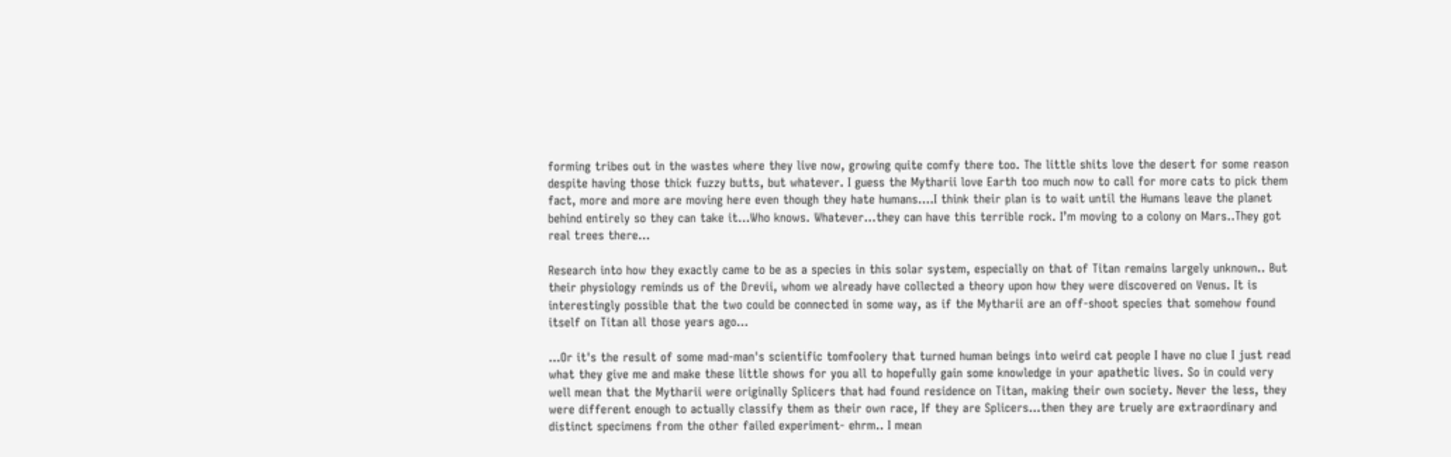forming tribes out in the wastes where they live now, growing quite comfy there too. The little shits love the desert for some reason despite having those thick fuzzy butts, but whatever. I guess the Mytharii love Earth too much now to call for more cats to pick them fact, more and more are moving here even though they hate humans….I think their plan is to wait until the Humans leave the planet behind entirely so they can take it...Who knows. Whatever...they can have this terrible rock. I’m moving to a colony on Mars..They got real trees there...

Research into how they exactly came to be as a species in this solar system, especially on that of Titan remains largely unknown.. But their physiology reminds us of the Drevii, whom we already have collected a theory upon how they were discovered on Venus. It is interestingly possible that the two could be connected in some way, as if the Mytharii are an off-shoot species that somehow found itself on Titan all those years ago...

...Or it's the result of some mad-man's scientific tomfoolery that turned human beings into weird cat people I have no clue I just read what they give me and make these little shows for you all to hopefully gain some knowledge in your apathetic lives. So in could very well mean that the Mytharii were originally Splicers that had found residence on Titan, making their own society. Never the less, they were different enough to actually classify them as their own race, If they are Splicers...then they are truely are extraordinary and distinct specimens from the other failed experiment- ehrm.. I mean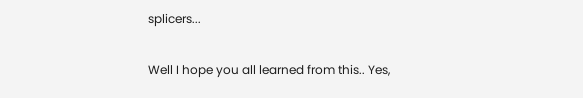splicers...

Well I hope you all learned from this.. Yes,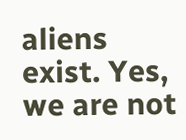aliens exist. Yes, we are not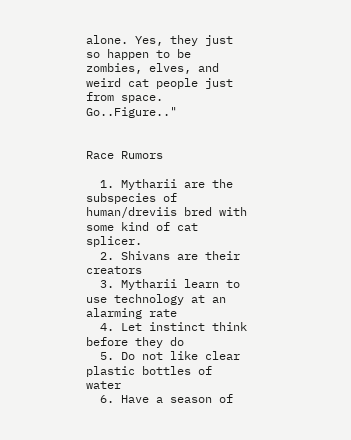alone. Yes, they just so happen to be zombies, elves, and weird cat people just from space. Go..Figure.."


Race Rumors

  1. Mytharii are the subspecies of human/dreviis bred with some kind of cat splicer.
  2. Shivans are their creators
  3. Mytharii learn to use technology at an alarming rate
  4. Let instinct think before they do
  5. Do not like clear plastic bottles of water
  6. Have a season of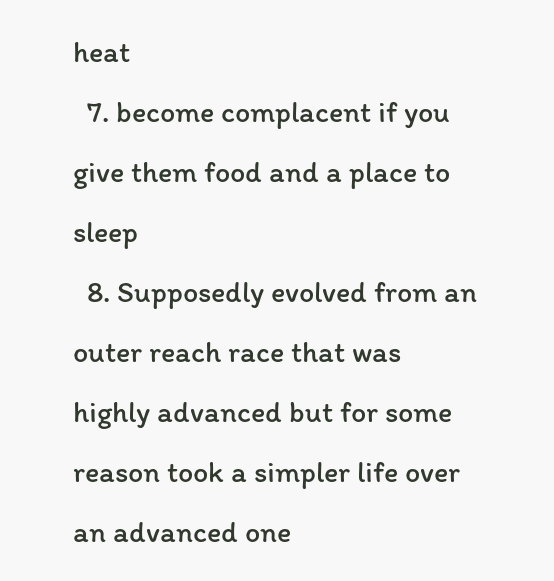heat
  7. become complacent if you give them food and a place to sleep
  8. Supposedly evolved from an outer reach race that was highly advanced but for some reason took a simpler life over an advanced one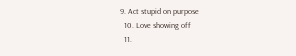9. Act stupid on purpose
  10. Love showing off
  11.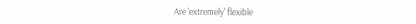Are 'extremely' flexible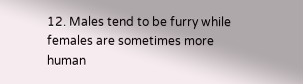12. Males tend to be furry while females are sometimes more human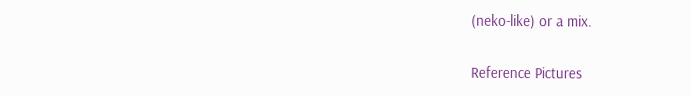(neko-like) or a mix.

Reference Pictures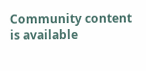Community content is available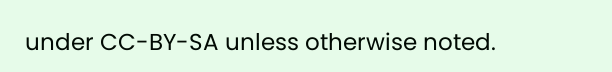under CC-BY-SA unless otherwise noted.